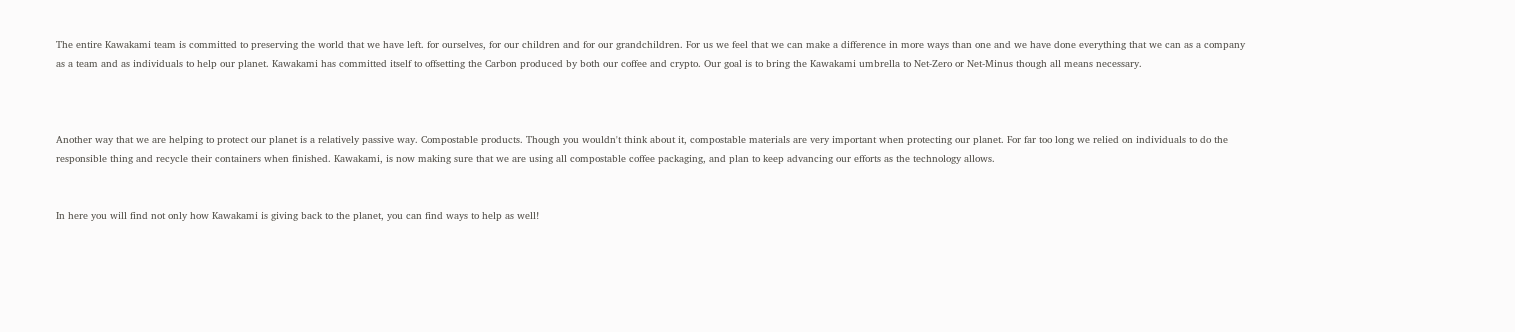The entire Kawakami team is committed to preserving the world that we have left. for ourselves, for our children and for our grandchildren. For us we feel that we can make a difference in more ways than one and we have done everything that we can as a company as a team and as individuals to help our planet. Kawakami has committed itself to offsetting the Carbon produced by both our coffee and crypto. Our goal is to bring the Kawakami umbrella to Net-Zero or Net-Minus though all means necessary.



Another way that we are helping to protect our planet is a relatively passive way. Compostable products. Though you wouldn't think about it, compostable materials are very important when protecting our planet. For far too long we relied on individuals to do the responsible thing and recycle their containers when finished. Kawakami, is now making sure that we are using all compostable coffee packaging, and plan to keep advancing our efforts as the technology allows.


In here you will find not only how Kawakami is giving back to the planet, you can find ways to help as well!